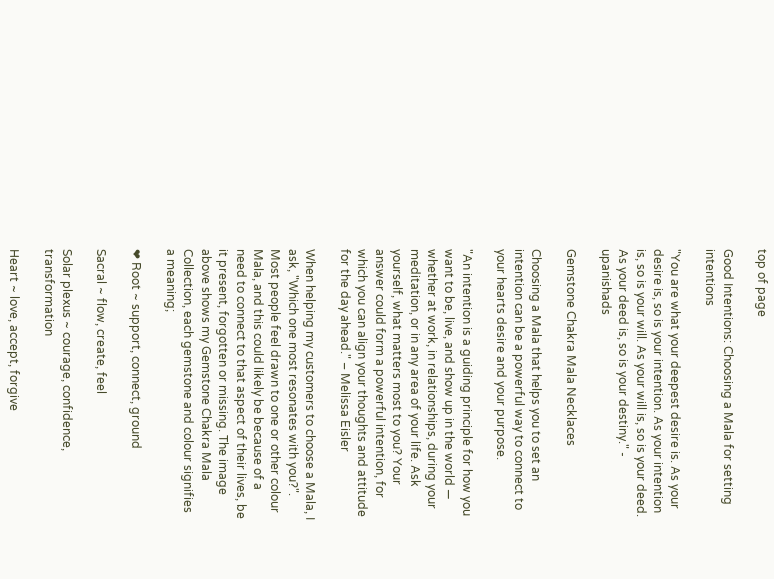top of page

Good Intentions: Choosing a Mala for setting intentions

"You are what your deepest desire is. As your desire is, so is your intention. As your intention is, so is your will. As your will is, so is your deed. As your deed is, so is your destiny." - upanishads

Gemstone Chakra Mala Necklaces

Choosing a Mala that helps you to set an intention can be a powerful way to connect to your hearts desire and your purpose.

"An intention is a guiding principle for how you want to be, live, and show up in the world — whether at work, in relationships, during your meditation, or in any area of your life. Ask yourself, what matters most to you? Your answer could form a powerful intention, for which you can align your thoughts and attitude for the day ahead." – Melissa Eisler

When helping my customers to choose a Mala, I ask, "Which one most resonates with you?". Most people feel drawn to one or other colour Mala, and this could likely be because of a need to connect to that aspect of their lives, be it present, forgotten or missing. The image above shows my Gemstone Chakra Mala Collection, each gemstone and colour signifies a meaning;

❤ Root ~ support, connect, ground

Sacral ~ flow, create, feel

Solar plexus ~ courage, confidence, transformation

Heart ~ love, accept, forgive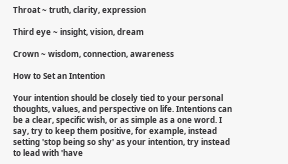Throat ~ truth, clarity, expression

Third eye ~ insight, vision, dream

Crown ~ wisdom, connection, awareness

How to Set an Intention

Your intention should be closely tied to your personal thoughts, values, and perspective on life. Intentions can be a clear, specific wish, or as simple as a one word. I say, try to keep them positive, for example, instead setting 'stop being so shy' as your intention, try instead to lead with 'have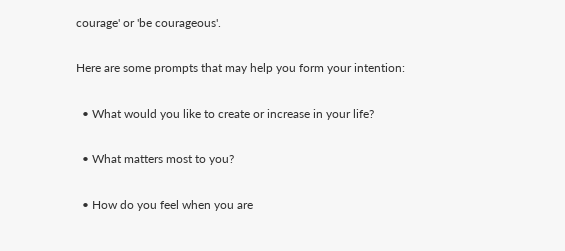courage' or 'be courageous'.

Here are some prompts that may help you form your intention:

  • What would you like to create or increase in your life?

  • What matters most to you?

  • How do you feel when you are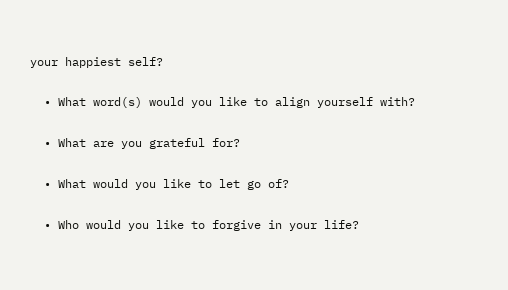your happiest self?

  • What word(s) would you like to align yourself with?

  • What are you grateful for?

  • What would you like to let go of?

  • Who would you like to forgive in your life?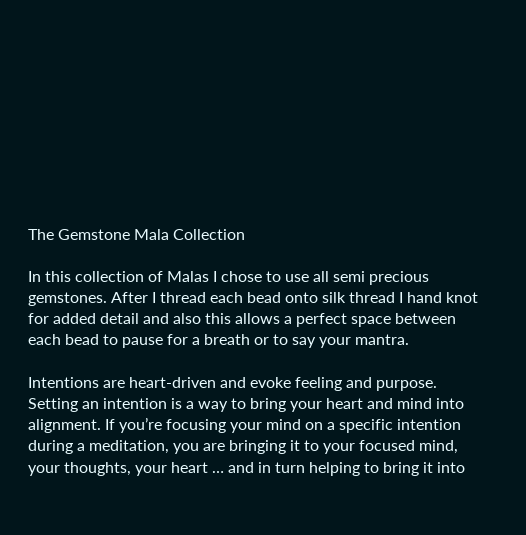The Gemstone Mala Collection

In this collection of Malas I chose to use all semi precious gemstones. After I thread each bead onto silk thread I hand knot for added detail and also this allows a perfect space between each bead to pause for a breath or to say your mantra.

Intentions are heart-driven and evoke feeling and purpose. Setting an intention is a way to bring your heart and mind into alignment. If you’re focusing your mind on a specific intention during a meditation, you are bringing it to your focused mind, your thoughts, your heart … and in turn helping to bring it into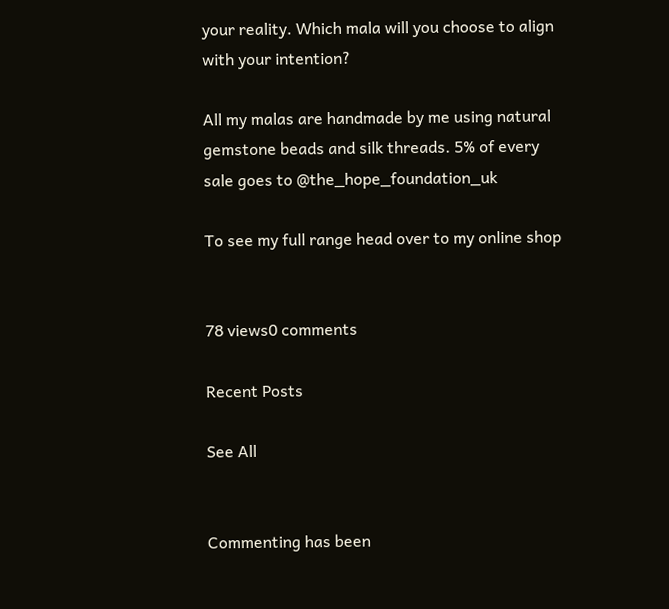your reality. Which mala will you choose to align with your intention?

All my malas are handmade by me using natural gemstone beads and silk threads. 5% of every sale goes to @the_hope_foundation_uk

To see my full range head over to my online shop


78 views0 comments

Recent Posts

See All


Commenting has been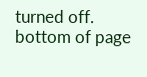turned off.
bottom of page